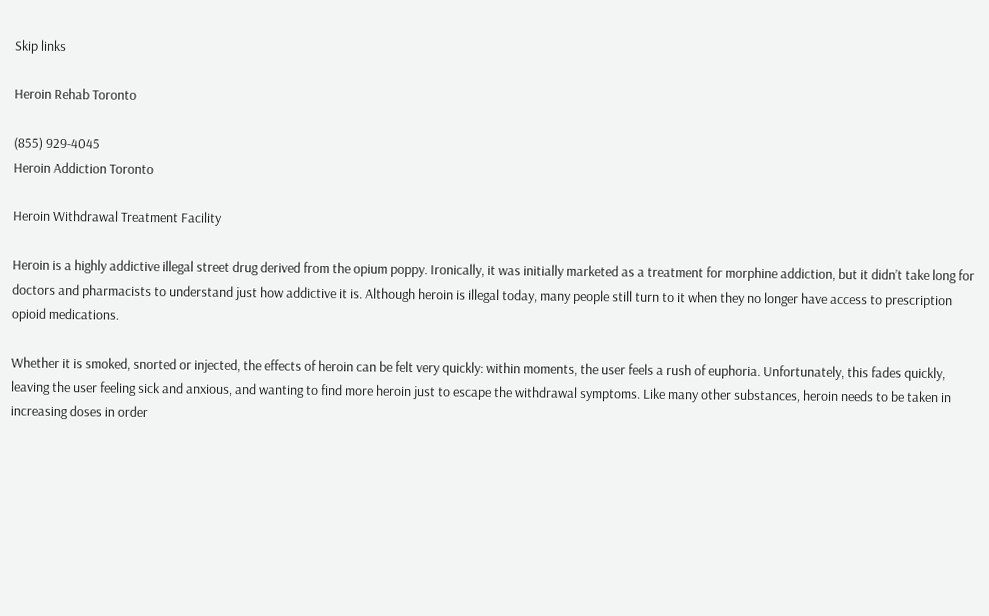Skip links

Heroin Rehab Toronto

(855) 929-4045
Heroin Addiction Toronto

Heroin Withdrawal Treatment Facility

Heroin is a highly addictive illegal street drug derived from the opium poppy. Ironically, it was initially marketed as a treatment for morphine addiction, but it didn’t take long for doctors and pharmacists to understand just how addictive it is. Although heroin is illegal today, many people still turn to it when they no longer have access to prescription opioid medications.

Whether it is smoked, snorted or injected, the effects of heroin can be felt very quickly: within moments, the user feels a rush of euphoria. Unfortunately, this fades quickly, leaving the user feeling sick and anxious, and wanting to find more heroin just to escape the withdrawal symptoms. Like many other substances, heroin needs to be taken in increasing doses in order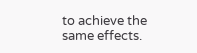to achieve the same effects.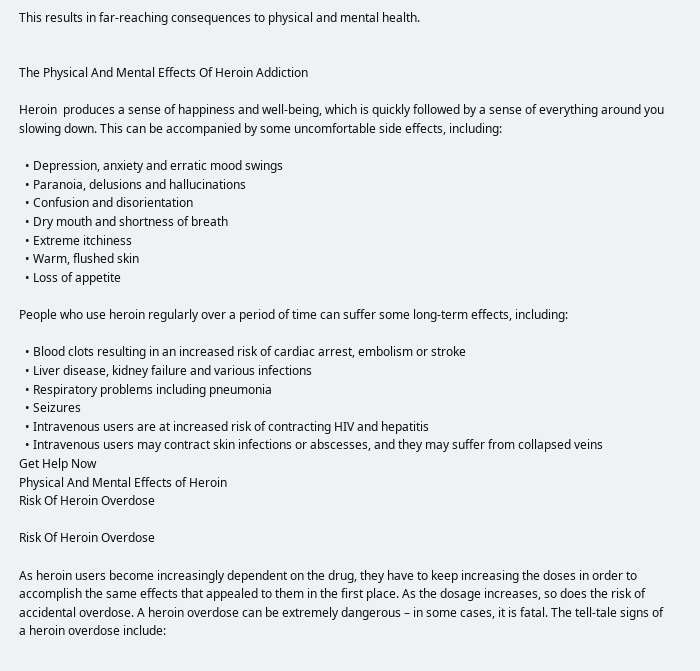This results in far-reaching consequences to physical and mental health.


The Physical And Mental Effects Of Heroin Addiction

Heroin  produces a sense of happiness and well-being, which is quickly followed by a sense of everything around you slowing down. This can be accompanied by some uncomfortable side effects, including:

  • Depression, anxiety and erratic mood swings
  • Paranoia, delusions and hallucinations
  • Confusion and disorientation
  • Dry mouth and shortness of breath
  • Extreme itchiness
  • Warm, flushed skin
  • Loss of appetite

People who use heroin regularly over a period of time can suffer some long-term effects, including:

  • Blood clots resulting in an increased risk of cardiac arrest, embolism or stroke
  • Liver disease, kidney failure and various infections
  • Respiratory problems including pneumonia
  • Seizures
  • Intravenous users are at increased risk of contracting HIV and hepatitis
  • Intravenous users may contract skin infections or abscesses, and they may suffer from collapsed veins
Get Help Now
Physical And Mental Effects of Heroin
Risk Of Heroin Overdose

Risk Of Heroin Overdose

As heroin users become increasingly dependent on the drug, they have to keep increasing the doses in order to accomplish the same effects that appealed to them in the first place. As the dosage increases, so does the risk of accidental overdose. A heroin overdose can be extremely dangerous – in some cases, it is fatal. The tell-tale signs of a heroin overdose include: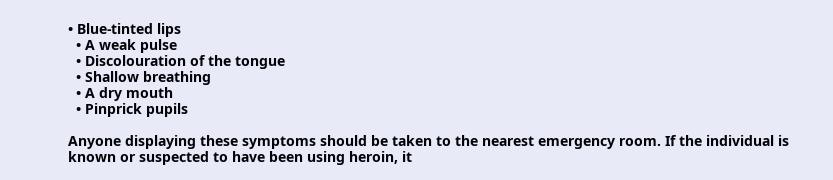• Blue-tinted lips
  • A weak pulse
  • Discolouration of the tongue
  • Shallow breathing
  • A dry mouth
  • Pinprick pupils

Anyone displaying these symptoms should be taken to the nearest emergency room. If the individual is known or suspected to have been using heroin, it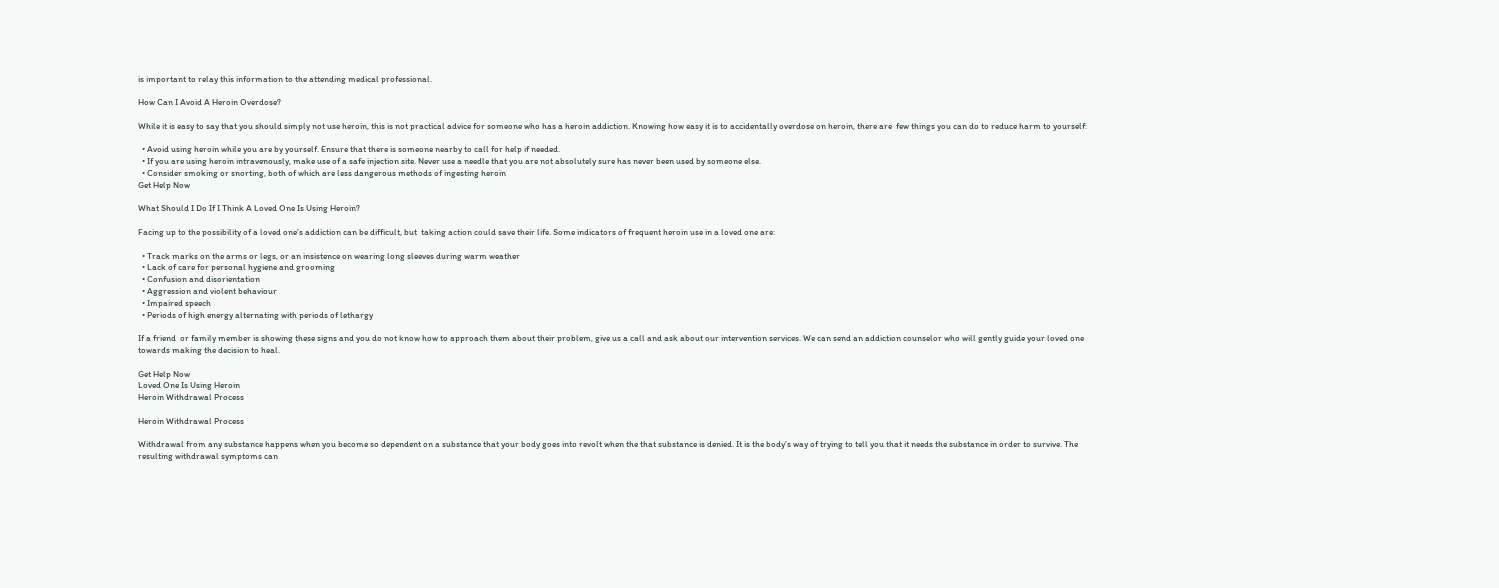is important to relay this information to the attending medical professional.

How Can I Avoid A Heroin Overdose?

While it is easy to say that you should simply not use heroin, this is not practical advice for someone who has a heroin addiction. Knowing how easy it is to accidentally overdose on heroin, there are  few things you can do to reduce harm to yourself:

  • Avoid using heroin while you are by yourself. Ensure that there is someone nearby to call for help if needed.
  • If you are using heroin intravenously, make use of a safe injection site. Never use a needle that you are not absolutely sure has never been used by someone else.
  • Consider smoking or snorting, both of which are less dangerous methods of ingesting heroin
Get Help Now

What Should I Do If I Think A Loved One Is Using Heroin?

Facing up to the possibility of a loved one’s addiction can be difficult, but  taking action could save their life. Some indicators of frequent heroin use in a loved one are:

  • Track marks on the arms or legs, or an insistence on wearing long sleeves during warm weather
  • Lack of care for personal hygiene and grooming
  • Confusion and disorientation
  • Aggression and violent behaviour
  • Impaired speech
  • Periods of high energy alternating with periods of lethargy

If a friend  or family member is showing these signs and you do not know how to approach them about their problem, give us a call and ask about our intervention services. We can send an addiction counselor who will gently guide your loved one towards making the decision to heal.

Get Help Now
Loved One Is Using Heroin
Heroin Withdrawal Process

Heroin Withdrawal Process

Withdrawal from any substance happens when you become so dependent on a substance that your body goes into revolt when the that substance is denied. It is the body’s way of trying to tell you that it needs the substance in order to survive. The resulting withdrawal symptoms can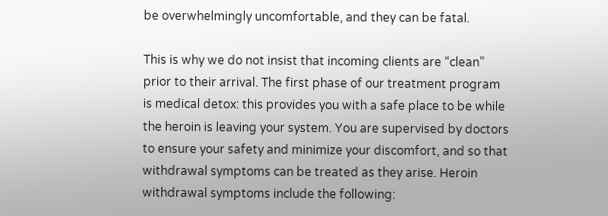be overwhelmingly uncomfortable, and they can be fatal.

This is why we do not insist that incoming clients are “clean” prior to their arrival. The first phase of our treatment program is medical detox: this provides you with a safe place to be while the heroin is leaving your system. You are supervised by doctors to ensure your safety and minimize your discomfort, and so that withdrawal symptoms can be treated as they arise. Heroin withdrawal symptoms include the following: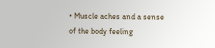• Muscle aches and a sense of the body feeling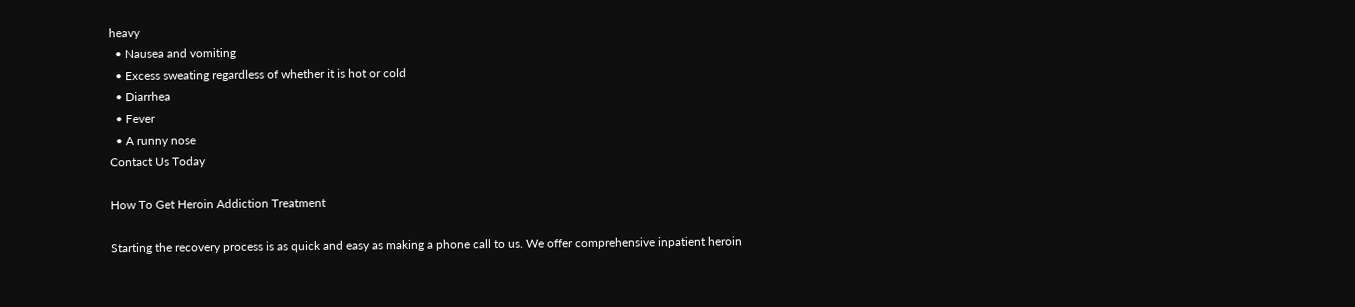heavy
  • Nausea and vomiting
  • Excess sweating regardless of whether it is hot or cold
  • Diarrhea
  • Fever
  • A runny nose
Contact Us Today

How To Get Heroin Addiction Treatment

Starting the recovery process is as quick and easy as making a phone call to us. We offer comprehensive inpatient heroin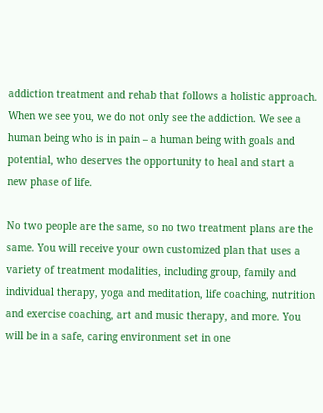addiction treatment and rehab that follows a holistic approach. When we see you, we do not only see the addiction. We see a human being who is in pain – a human being with goals and potential, who deserves the opportunity to heal and start a new phase of life.

No two people are the same, so no two treatment plans are the same. You will receive your own customized plan that uses a variety of treatment modalities, including group, family and individual therapy, yoga and meditation, life coaching, nutrition and exercise coaching, art and music therapy, and more. You will be in a safe, caring environment set in one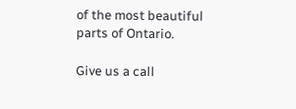of the most beautiful parts of Ontario.

Give us a call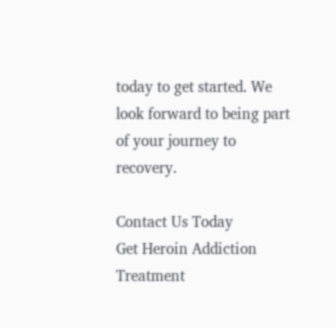today to get started. We look forward to being part of your journey to recovery.

Contact Us Today
Get Heroin Addiction Treatment